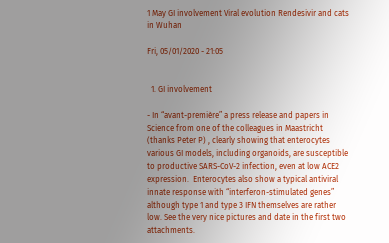1 May GI involvement Viral evolution Rendesivir and cats in Wuhan

Fri, 05/01/2020 - 21:05


  1. GI involvement

- In “avant-première” a press release and papers in Science from one of the colleagues in Maastricht (thanks Peter P) , clearly showing that enterocytes various GI models, including organoids, are susceptible to productive SARS-CoV-2 infection, even at low ACE2 expression.  Enterocytes also show a typical antiviral innate response with “interferon-stimulated genes” although type 1 and type 3 IFN themselves are rather low. See the very nice pictures and date in the first two attachments.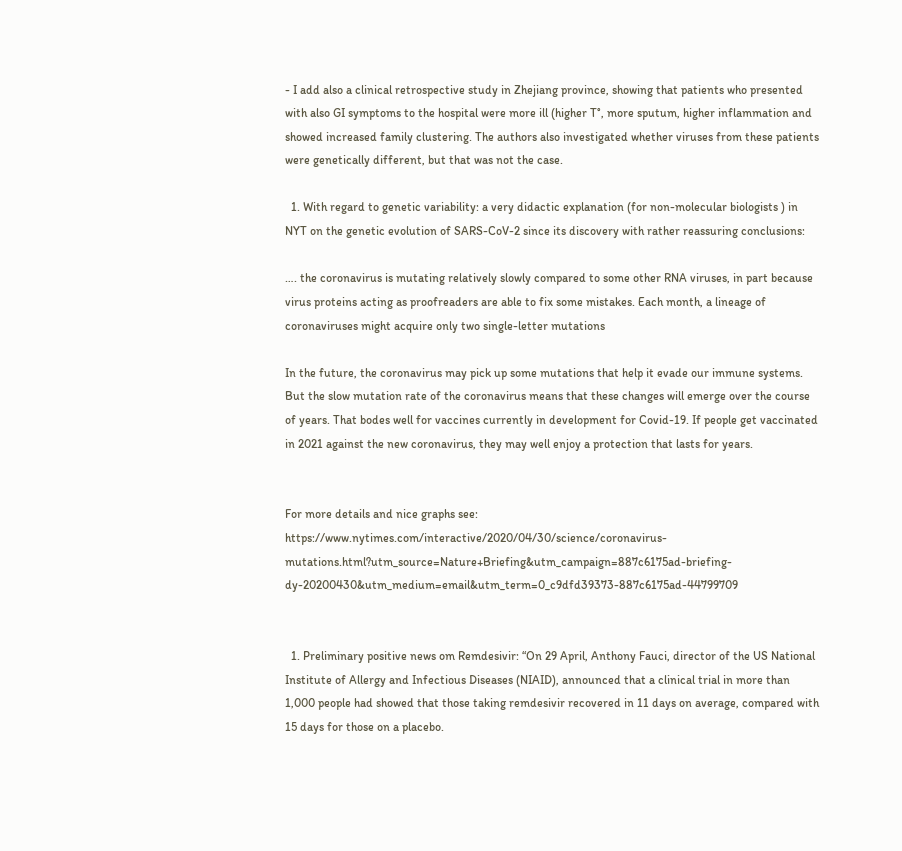- I add also a clinical retrospective study in Zhejiang province, showing that patients who presented with also GI symptoms to the hospital were more ill (higher T°, more sputum, higher inflammation and showed increased family clustering. The authors also investigated whether viruses from these patients were genetically different, but that was not the case.

  1. With regard to genetic variability: a very didactic explanation (for non-molecular biologists ) in NYT on the genetic evolution of SARS-CoV-2 since its discovery with rather reassuring conclusions:

…. the coronavirus is mutating relatively slowly compared to some other RNA viruses, in part because virus proteins acting as proofreaders are able to fix some mistakes. Each month, a lineage of coronaviruses might acquire only two single-letter mutations

In the future, the coronavirus may pick up some mutations that help it evade our immune systems. But the slow mutation rate of the coronavirus means that these changes will emerge over the course of years. That bodes well for vaccines currently in development for Covid-19. If people get vaccinated in 2021 against the new coronavirus, they may well enjoy a protection that lasts for years.


For more details and nice graphs see: https://www.nytimes.com/interactive/2020/04/30/science/coronavirus-mutations.html?utm_source=Nature+Briefing&utm_campaign=887c6175ad-briefing-dy-20200430&utm_medium=email&utm_term=0_c9dfd39373-887c6175ad-44799709


  1. Preliminary positive news om Remdesivir: “On 29 April, Anthony Fauci, director of the US National Institute of Allergy and Infectious Diseases (NIAID), announced that a clinical trial in more than 1,000 people had showed that those taking remdesivir recovered in 11 days on average, compared with 15 days for those on a placebo.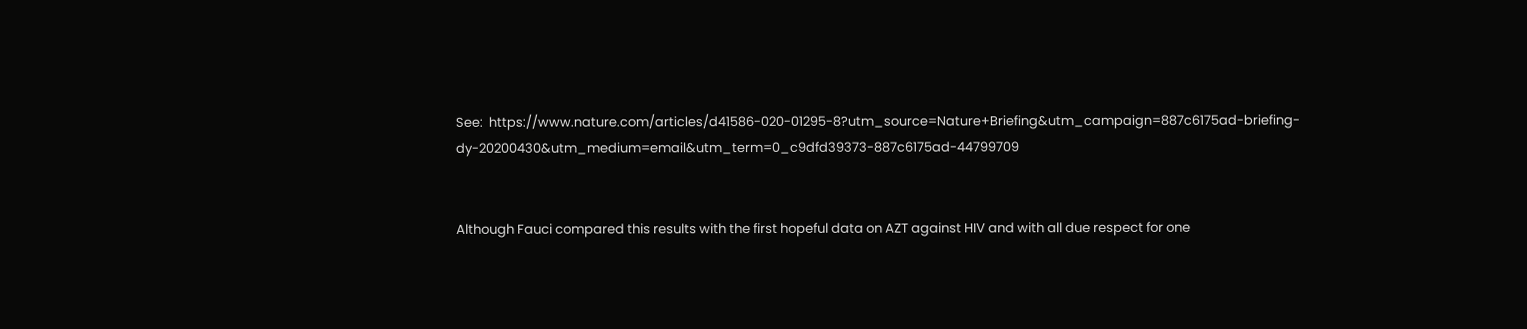See:  https://www.nature.com/articles/d41586-020-01295-8?utm_source=Nature+Briefing&utm_campaign=887c6175ad-briefing-dy-20200430&utm_medium=email&utm_term=0_c9dfd39373-887c6175ad-44799709


Although Fauci compared this results with the first hopeful data on AZT against HIV and with all due respect for one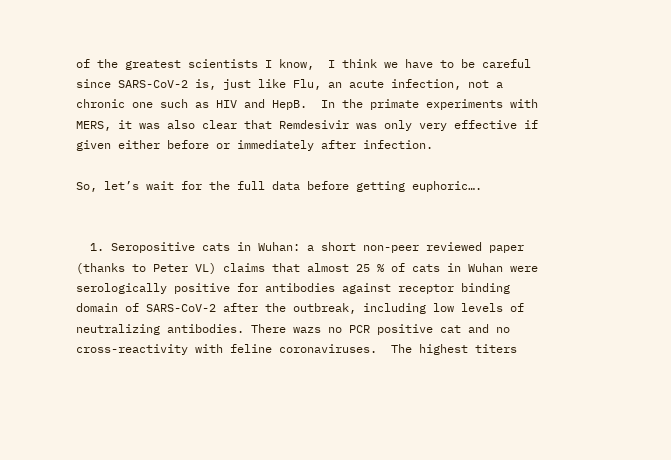of the greatest scientists I know,  I think we have to be careful since SARS-CoV-2 is, just like Flu, an acute infection, not a chronic one such as HIV and HepB.  In the primate experiments with MERS, it was also clear that Remdesivir was only very effective if given either before or immediately after infection.

So, let’s wait for the full data before getting euphoric….


  1. Seropositive cats in Wuhan: a short non-peer reviewed paper  (thanks to Peter VL) claims that almost 25 % of cats in Wuhan were serologically positive for antibodies against receptor binding domain of SARS-CoV-2 after the outbreak, including low levels of neutralizing antibodies. There wazs no PCR positive cat and no cross-reactivity with feline coronaviruses.  The highest titers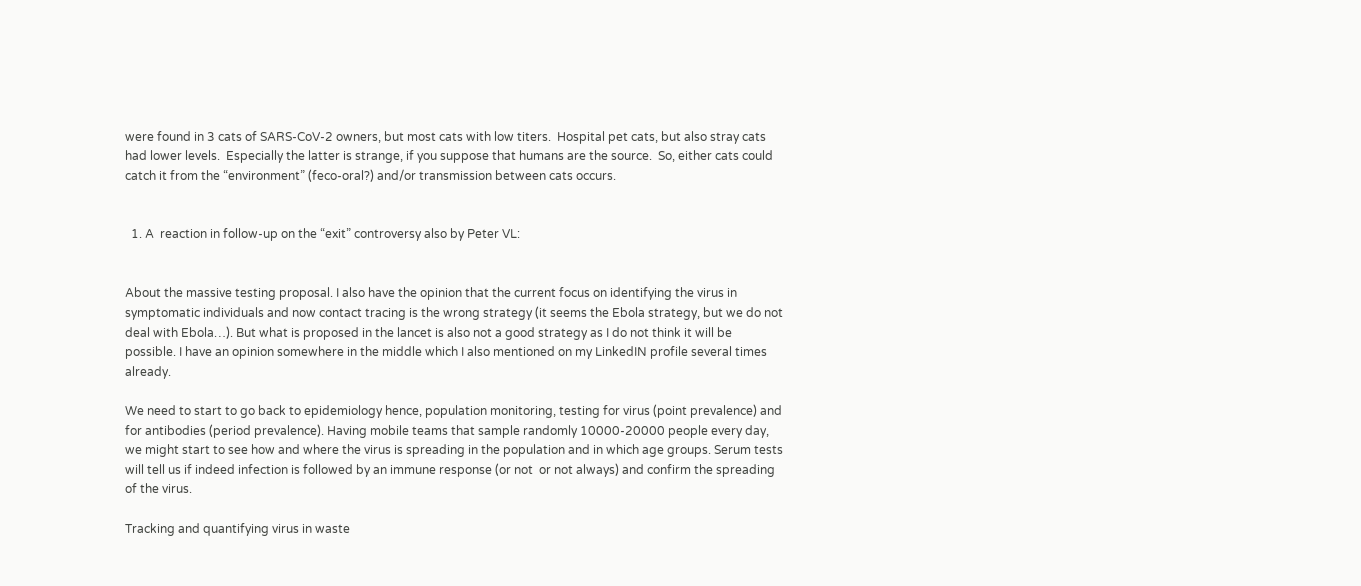were found in 3 cats of SARS-CoV-2 owners, but most cats with low titers.  Hospital pet cats, but also stray cats had lower levels.  Especially the latter is strange, if you suppose that humans are the source.  So, either cats could catch it from the “environment” (feco-oral?) and/or transmission between cats occurs.


  1. A  reaction in follow-up on the “exit” controversy also by Peter VL:


About the massive testing proposal. I also have the opinion that the current focus on identifying the virus in symptomatic individuals and now contact tracing is the wrong strategy (it seems the Ebola strategy, but we do not deal with Ebola…). But what is proposed in the lancet is also not a good strategy as I do not think it will be possible. I have an opinion somewhere in the middle which I also mentioned on my LinkedIN profile several times already.

We need to start to go back to epidemiology hence, population monitoring, testing for virus (point prevalence) and for antibodies (period prevalence). Having mobile teams that sample randomly 10000-20000 people every day, we might start to see how and where the virus is spreading in the population and in which age groups. Serum tests will tell us if indeed infection is followed by an immune response (or not  or not always) and confirm the spreading of the virus.

Tracking and quantifying virus in waste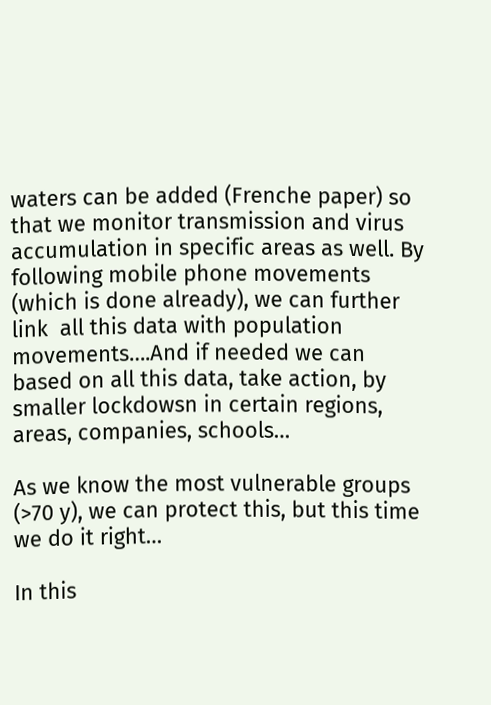waters can be added (Frenche paper) so that we monitor transmission and virus accumulation in specific areas as well. By following mobile phone movements (which is done already), we can further link  all this data with population movements….And if needed we can based on all this data, take action, by smaller lockdowsn in certain regions, areas, companies, schools…

As we know the most vulnerable groups (>70 y), we can protect this, but this time we do it right…

In this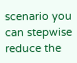scenario you can stepwise reduce the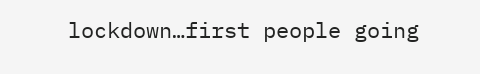lockdown…first people going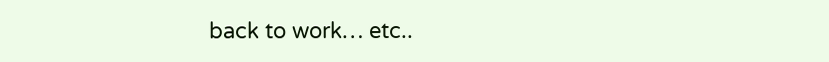back to work… etc..